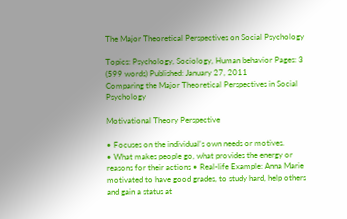The Major Theoretical Perspectives on Social Psychology

Topics: Psychology, Sociology, Human behavior Pages: 3 (599 words) Published: January 27, 2011
Comparing the Major Theoretical Perspectives in Social Psychology

Motivational Theory Perspective

• Focuses on the individual’s own needs or motives.
• What makes people go, what provides the energy or reasons for their actions • Real-life Example: Anna Marie motivated to have good grades, to study hard, help others and gain a status at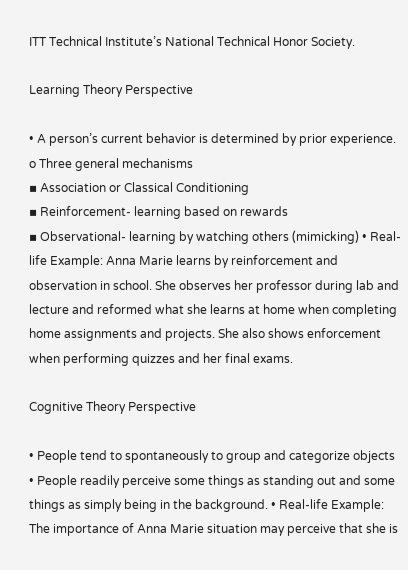ITT Technical Institute’s National Technical Honor Society.

Learning Theory Perspective

• A person’s current behavior is determined by prior experience. o Three general mechanisms
▪ Association or Classical Conditioning
▪ Reinforcement- learning based on rewards
▪ Observational- learning by watching others (mimicking) • Real-life Example: Anna Marie learns by reinforcement and observation in school. She observes her professor during lab and lecture and reformed what she learns at home when completing home assignments and projects. She also shows enforcement when performing quizzes and her final exams.

Cognitive Theory Perspective

• People tend to spontaneously to group and categorize objects • People readily perceive some things as standing out and some things as simply being in the background. • Real-life Example: The importance of Anna Marie situation may perceive that she is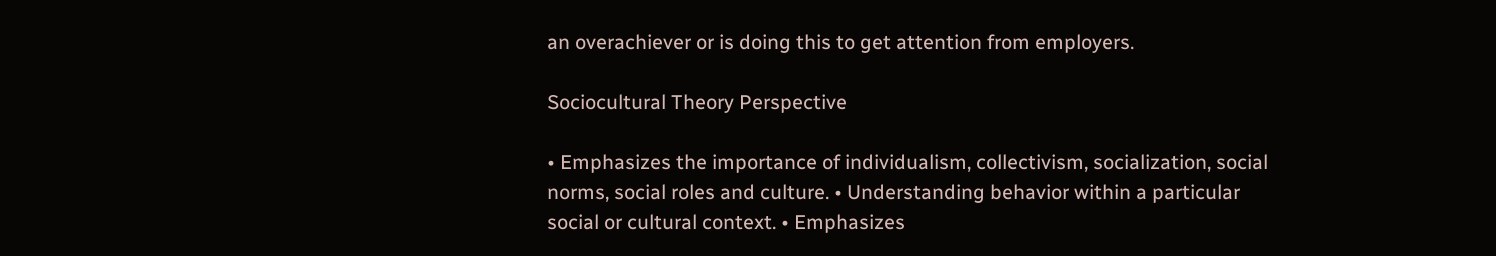an overachiever or is doing this to get attention from employers.

Sociocultural Theory Perspective

• Emphasizes the importance of individualism, collectivism, socialization, social norms, social roles and culture. • Understanding behavior within a particular social or cultural context. • Emphasizes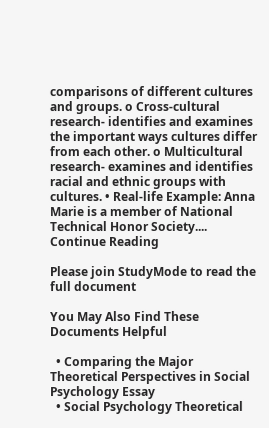comparisons of different cultures and groups. o Cross-cultural research- identifies and examines the important ways cultures differ from each other. o Multicultural research- examines and identifies racial and ethnic groups with cultures. • Real-life Example: Anna Marie is a member of National Technical Honor Society....
Continue Reading

Please join StudyMode to read the full document

You May Also Find These Documents Helpful

  • Comparing the Major Theoretical Perspectives in Social Psychology Essay
  • Social Psychology Theoretical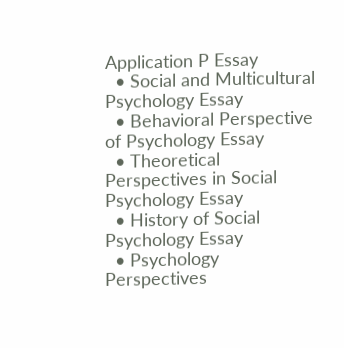Application P Essay
  • Social and Multicultural Psychology Essay
  • Behavioral Perspective of Psychology Essay
  • Theoretical Perspectives in Social Psychology Essay
  • History of Social Psychology Essay
  • Psychology Perspectives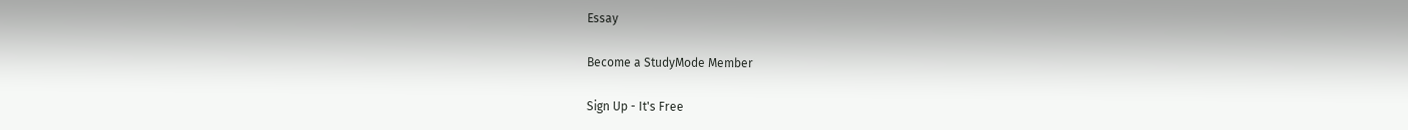Essay

Become a StudyMode Member

Sign Up - It's Free